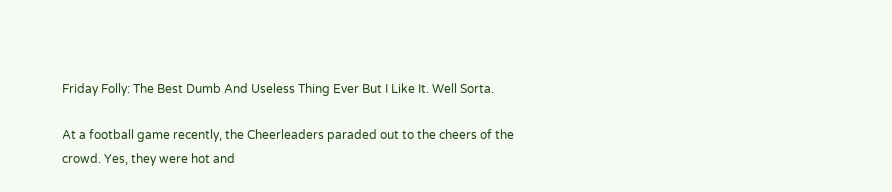Friday Folly: The Best Dumb And Useless Thing Ever But I Like It. Well Sorta.

At a football game recently, the Cheerleaders paraded out to the cheers of the crowd. Yes, they were hot and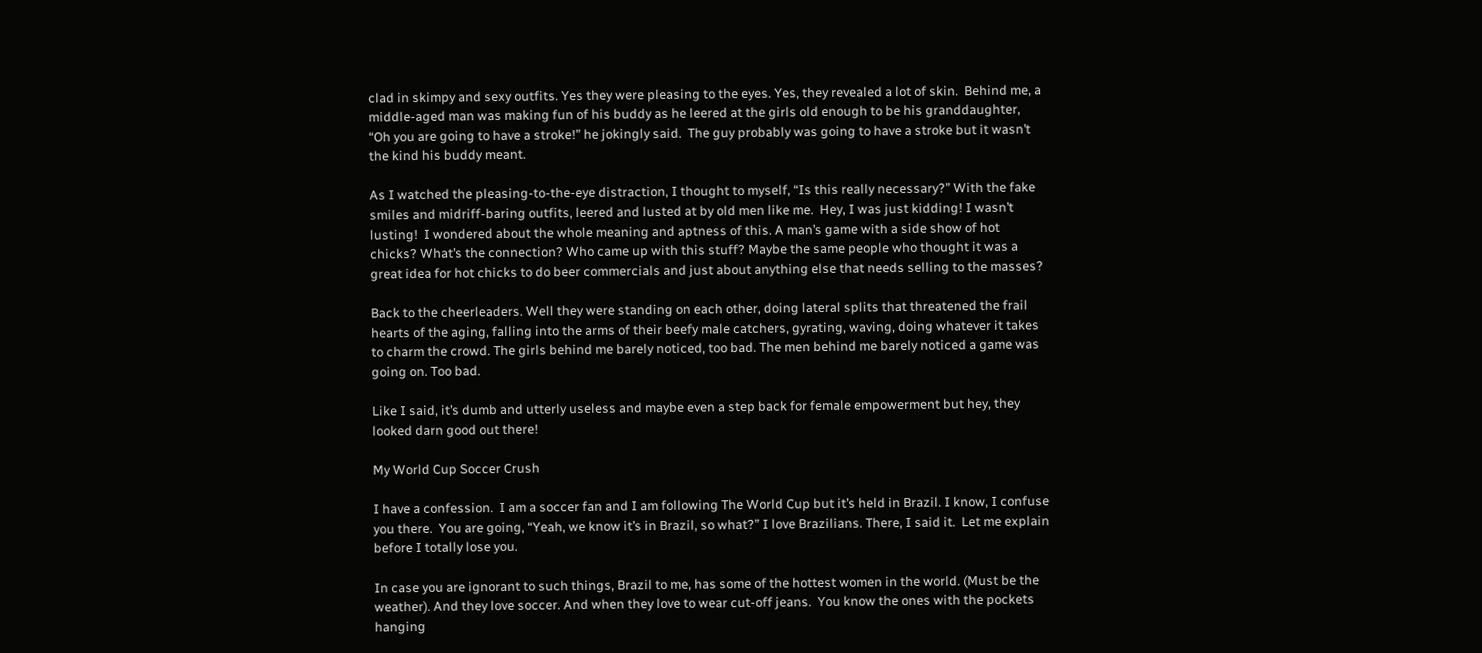clad in skimpy and sexy outfits. Yes they were pleasing to the eyes. Yes, they revealed a lot of skin.  Behind me, a middle-aged man was making fun of his buddy as he leered at the girls old enough to be his granddaughter,  “Oh you are going to have a stroke!” he jokingly said.  The guy probably was going to have a stroke but it wasn’t the kind his buddy meant.

As I watched the pleasing-to-the-eye distraction, I thought to myself, “Is this really necessary?” With the fake smiles and midriff-baring outfits, leered and lusted at by old men like me.  Hey, I was just kidding! I wasn’t lusting!  I wondered about the whole meaning and aptness of this. A man’s game with a side show of hot chicks? What’s the connection? Who came up with this stuff? Maybe the same people who thought it was a great idea for hot chicks to do beer commercials and just about anything else that needs selling to the masses?

Back to the cheerleaders. Well they were standing on each other, doing lateral splits that threatened the frail hearts of the aging, falling into the arms of their beefy male catchers, gyrating, waving, doing whatever it takes to charm the crowd. The girls behind me barely noticed, too bad. The men behind me barely noticed a game was going on. Too bad.

Like I said, it’s dumb and utterly useless and maybe even a step back for female empowerment but hey, they looked darn good out there!

My World Cup Soccer Crush

I have a confession.  I am a soccer fan and I am following The World Cup but it’s held in Brazil. I know, I confuse you there.  You are going, “Yeah, we know it’s in Brazil, so what?” I love Brazilians. There, I said it.  Let me explain before I totally lose you.

In case you are ignorant to such things, Brazil to me, has some of the hottest women in the world. (Must be the weather). And they love soccer. And when they love to wear cut-off jeans.  You know the ones with the pockets hanging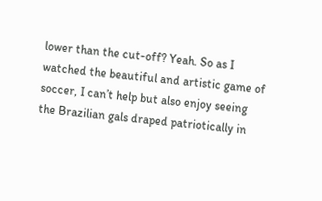lower than the cut-off? Yeah. So as I watched the beautiful and artistic game of soccer, I can’t help but also enjoy seeing the Brazilian gals draped patriotically in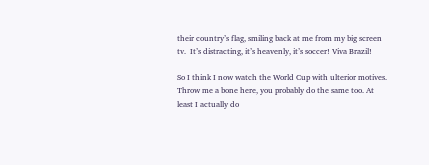their country’s flag, smiling back at me from my big screen tv.  It’s distracting, it’s heavenly, it’s soccer! Viva Brazil!

So I think I now watch the World Cup with ulterior motives.  Throw me a bone here, you probably do the same too. At least I actually do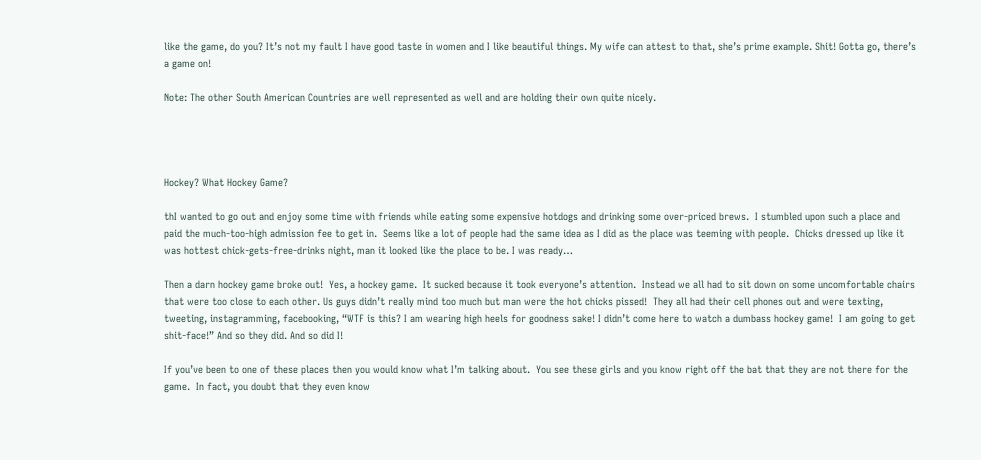like the game, do you? It’s not my fault I have good taste in women and I like beautiful things. My wife can attest to that, she’s prime example. Shit! Gotta go, there’s a game on!

Note: The other South American Countries are well represented as well and are holding their own quite nicely.




Hockey? What Hockey Game?

thI wanted to go out and enjoy some time with friends while eating some expensive hotdogs and drinking some over-priced brews.  I stumbled upon such a place and paid the much-too-high admission fee to get in.  Seems like a lot of people had the same idea as I did as the place was teeming with people.  Chicks dressed up like it was hottest chick-gets-free-drinks night, man it looked like the place to be. I was ready…

Then a darn hockey game broke out!  Yes, a hockey game.  It sucked because it took everyone’s attention.  Instead we all had to sit down on some uncomfortable chairs that were too close to each other. Us guys didn’t really mind too much but man were the hot chicks pissed!  They all had their cell phones out and were texting, tweeting, instagramming, facebooking, “WTF is this? I am wearing high heels for goodness sake! I didn’t come here to watch a dumbass hockey game!  I am going to get shit-face!” And so they did. And so did I!

If you’ve been to one of these places then you would know what I’m talking about.  You see these girls and you know right off the bat that they are not there for the game.  In fact, you doubt that they even know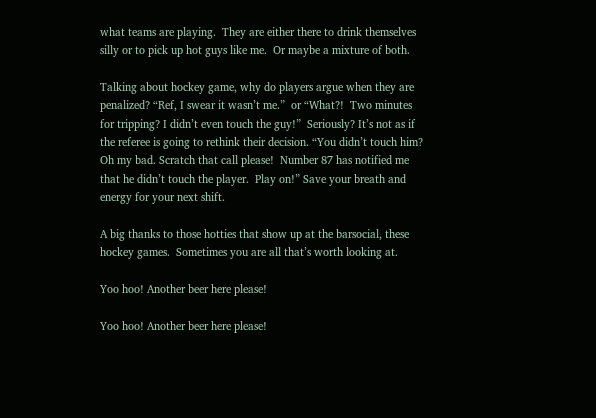what teams are playing.  They are either there to drink themselves silly or to pick up hot guys like me.  Or maybe a mixture of both.

Talking about hockey game, why do players argue when they are penalized? “Ref, I swear it wasn’t me.”  or “What?!  Two minutes for tripping? I didn’t even touch the guy!”  Seriously? It’s not as if the referee is going to rethink their decision. “You didn’t touch him? Oh my bad. Scratch that call please!  Number 87 has notified me that he didn’t touch the player.  Play on!” Save your breath and energy for your next shift.

A big thanks to those hotties that show up at the barsocial, these hockey games.  Sometimes you are all that’s worth looking at.

Yoo hoo! Another beer here please!

Yoo hoo! Another beer here please!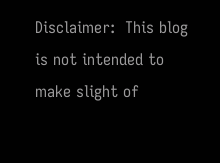Disclaimer:  This blog is not intended to make slight of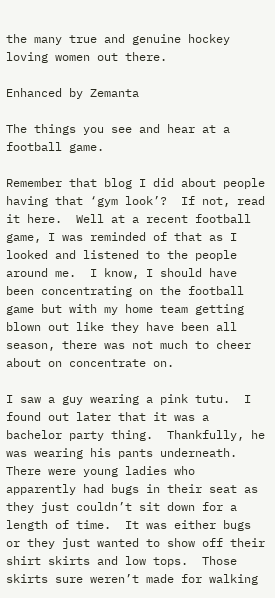the many true and genuine hockey loving women out there.

Enhanced by Zemanta

The things you see and hear at a football game.

Remember that blog I did about people having that ‘gym look’?  If not, read it here.  Well at a recent football game, I was reminded of that as I looked and listened to the people around me.  I know, I should have been concentrating on the football game but with my home team getting blown out like they have been all season, there was not much to cheer about on concentrate on.

I saw a guy wearing a pink tutu.  I found out later that it was a bachelor party thing.  Thankfully, he was wearing his pants underneath.  There were young ladies who apparently had bugs in their seat as they just couldn’t sit down for a length of time.  It was either bugs or they just wanted to show off their shirt skirts and low tops.  Those skirts sure weren’t made for walking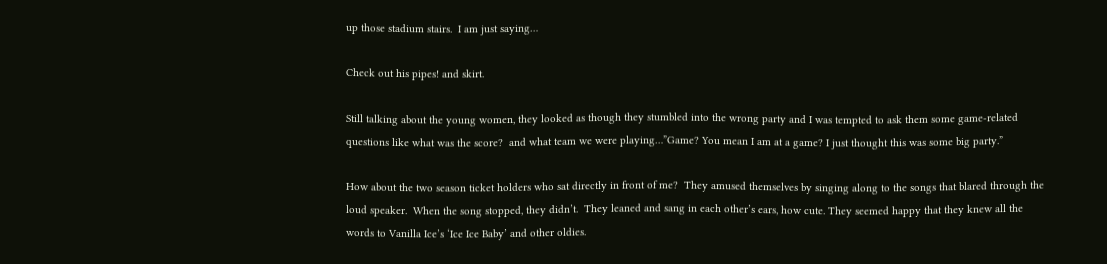up those stadium stairs.  I am just saying…

Check out his pipes! and skirt.

Still talking about the young women, they looked as though they stumbled into the wrong party and I was tempted to ask them some game-related questions like what was the score?  and what team we were playing…”Game? You mean I am at a game? I just thought this was some big party.”

How about the two season ticket holders who sat directly in front of me?  They amused themselves by singing along to the songs that blared through the loud speaker.  When the song stopped, they didn’t.  They leaned and sang in each other’s ears, how cute. They seemed happy that they knew all the words to Vanilla Ice’s ‘Ice Ice Baby’ and other oldies.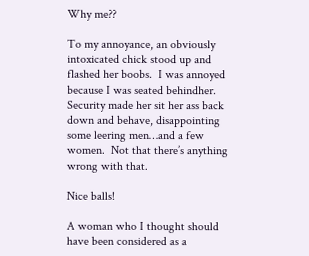Why me??

To my annoyance, an obviously intoxicated chick stood up and flashed her boobs.  I was annoyed because I was seated behindher.  Security made her sit her ass back down and behave, disappointing some leering men…and a few women.  Not that there’s anything wrong with that.

Nice balls!

A woman who I thought should have been considered as a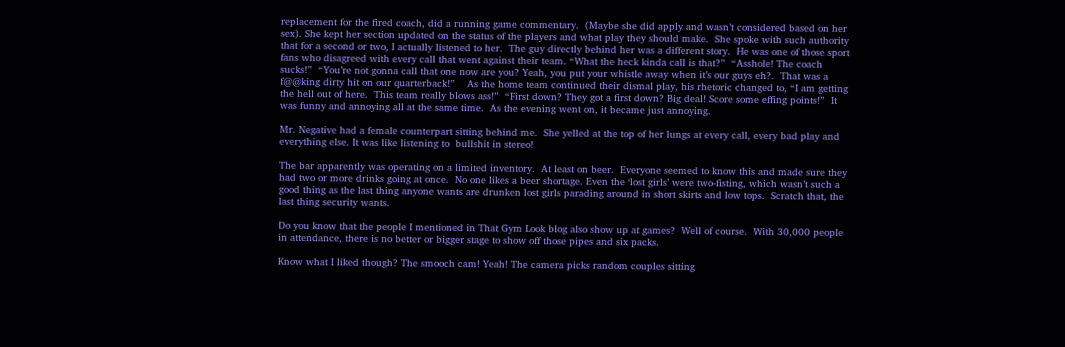replacement for the fired coach, did a running game commentary.  (Maybe she did apply and wasn’t considered based on her sex). She kept her section updated on the status of the players and what play they should make.  She spoke with such authority that for a second or two, I actually listened to her.  The guy directly behind her was a different story.  He was one of those sport fans who disagreed with every call that went against their team. “What the heck kinda call is that?”  “Asshole! The coach sucks!”  “You’re not gonna call that one now are you? Yeah, you put your whistle away when it’s our guys eh?.  That was a f@@king dirty hit on our quarterback!”    As the home team continued their dismal play, his rhetoric changed to, “I am getting the hell out of here.  This team really blows ass!”  “First down? They got a first down? Big deal! Score some effing points!”  It was funny and annoying all at the same time.  As the evening went on, it became just annoying.

Mr. Negative had a female counterpart sitting behind me.  She yelled at the top of her lungs at every call, every bad play and everything else. It was like listening to  bullshit in stereo!

The bar apparently was operating on a limited inventory.  At least on beer.  Everyone seemed to know this and made sure they had two or more drinks going at once.  No one likes a beer shortage. Even the ‘lost girls’ were two-fisting, which wasn’t such a good thing as the last thing anyone wants are drunken lost girls parading around in short skirts and low tops.  Scratch that, the last thing security wants.

Do you know that the people I mentioned in That Gym Look blog also show up at games?  Well of course.  With 30,000 people in attendance, there is no better or bigger stage to show off those pipes and six packs.

Know what I liked though? The smooch cam! Yeah! The camera picks random couples sitting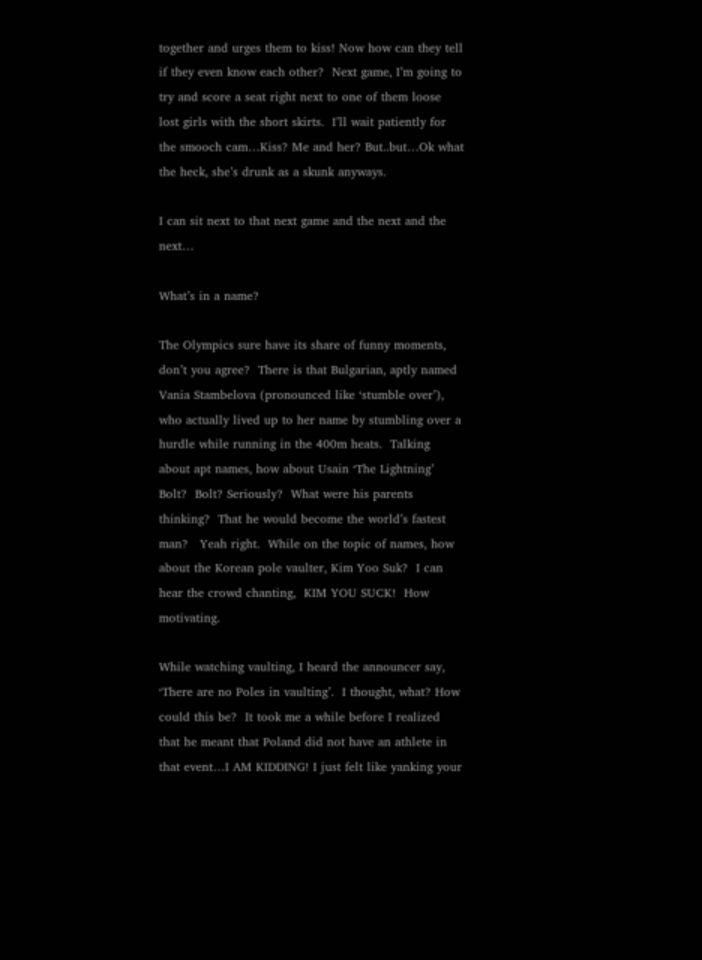together and urges them to kiss! Now how can they tell if they even know each other?  Next game, I’m going to try and score a seat right next to one of them loose lost girls with the short skirts.  I’ll wait patiently for the smooch cam…Kiss? Me and her? But..but…Ok what the heck, she’s drunk as a skunk anyways.

I can sit next to that next game and the next and the next…

What’s in a name?

The Olympics sure have its share of funny moments, don’t you agree?  There is that Bulgarian, aptly named Vania Stambelova (pronounced like ‘stumble over’), who actually lived up to her name by stumbling over a hurdle while running in the 400m heats.  Talking about apt names, how about Usain ‘The Lightning’ Bolt?  Bolt? Seriously?  What were his parents thinking?  That he would become the world’s fastest man?   Yeah right.  While on the topic of names, how about the Korean pole vaulter, Kim Yoo Suk?  I can hear the crowd chanting,  KIM YOU SUCK!  How motivating.

While watching vaulting, I heard the announcer say, ‘There are no Poles in vaulting’.  I thought, what? How could this be?  It took me a while before I realized that he meant that Poland did not have an athlete in that event…I AM KIDDING! I just felt like yanking your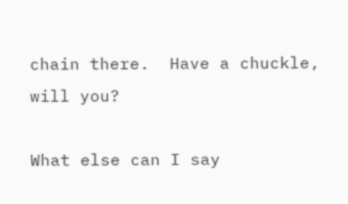chain there.  Have a chuckle, will you?

What else can I say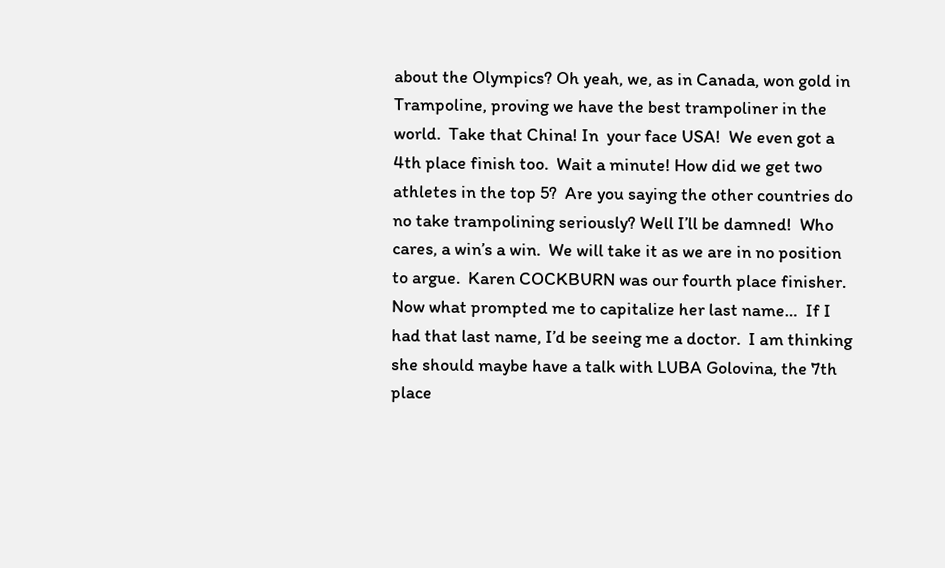about the Olympics? Oh yeah, we, as in Canada, won gold in Trampoline, proving we have the best trampoliner in the world.  Take that China! In  your face USA!  We even got a 4th place finish too.  Wait a minute! How did we get two athletes in the top 5?  Are you saying the other countries do no take trampolining seriously? Well I’ll be damned!  Who cares, a win’s a win.  We will take it as we are in no position to argue.  Karen COCKBURN was our fourth place finisher.  Now what prompted me to capitalize her last name…  If I had that last name, I’d be seeing me a doctor.  I am thinking she should maybe have a talk with LUBA Golovina, the 7th place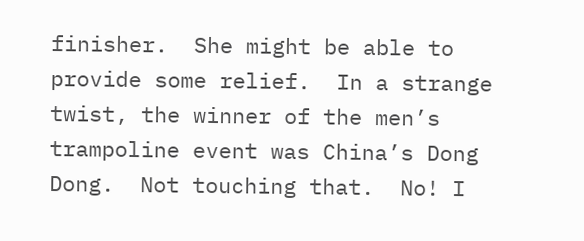finisher.  She might be able to provide some relief.  In a strange twist, the winner of the men’s trampoline event was China’s Dong Dong.  Not touching that.  No! I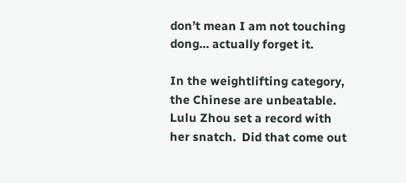don’t mean I am not touching dong… actually forget it.

In the weightlifting category, the Chinese are unbeatable.  Lulu Zhou set a record with her snatch.  Did that come out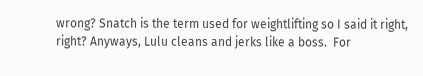wrong? Snatch is the term used for weightlifting so I said it right, right? Anyways, Lulu cleans and jerks like a boss.  For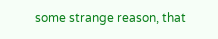some strange reason, that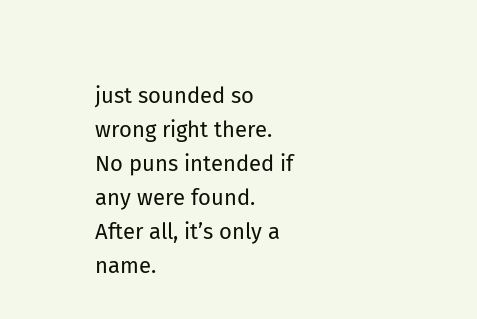just sounded so wrong right there.  No puns intended if any were found.  After all, it’s only a name.